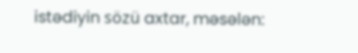istədiyin sözü axtar, məsələn: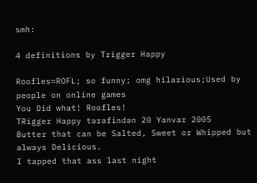smh:

4 definitions by Trigger Happy

Roofles=ROFL; so funny; omg hilarious;Used by people on online games
You Did what! Roofles!
TRigger Happy tərəfindən 20 Yanvar 2005
Butter that can be Salted, Sweet or Whipped but always Delicious.
I tapped that ass last night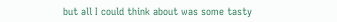but all I could think about was some tasty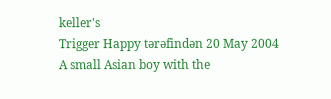keller's
Trigger Happy tərəfindən 20 May 2004
A small Asian boy with the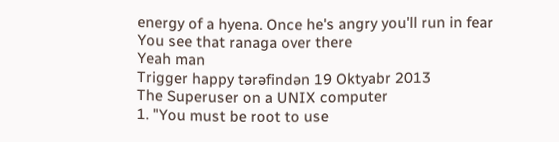energy of a hyena. Once he's angry you'll run in fear
You see that ranaga over there
Yeah man
Trigger happy tərəfindən 19 Oktyabr 2013
The Superuser on a UNIX computer
1. "You must be root to use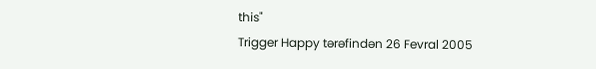this"
Trigger Happy tərəfindən 26 Fevral 2005